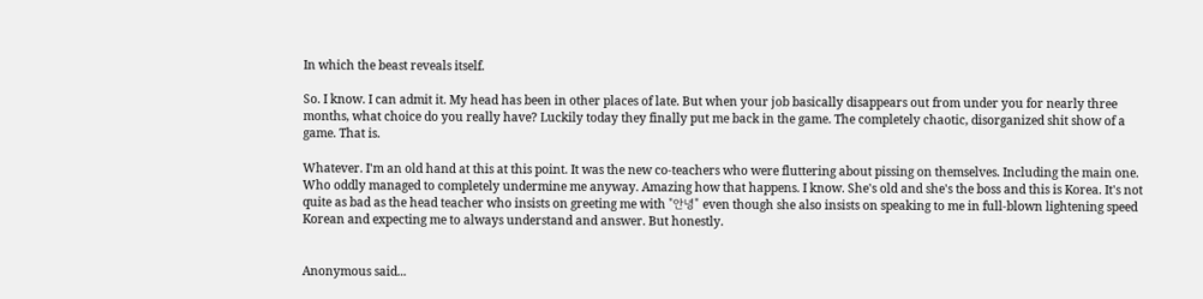In which the beast reveals itself.

So. I know. I can admit it. My head has been in other places of late. But when your job basically disappears out from under you for nearly three months, what choice do you really have? Luckily today they finally put me back in the game. The completely chaotic, disorganized shit show of a game. That is.

Whatever. I'm an old hand at this at this point. It was the new co-teachers who were fluttering about pissing on themselves. Including the main one. Who oddly managed to completely undermine me anyway. Amazing how that happens. I know. She's old and she's the boss and this is Korea. It's not quite as bad as the head teacher who insists on greeting me with "안녕" even though she also insists on speaking to me in full-blown lightening speed Korean and expecting me to always understand and answer. But honestly.


Anonymous said...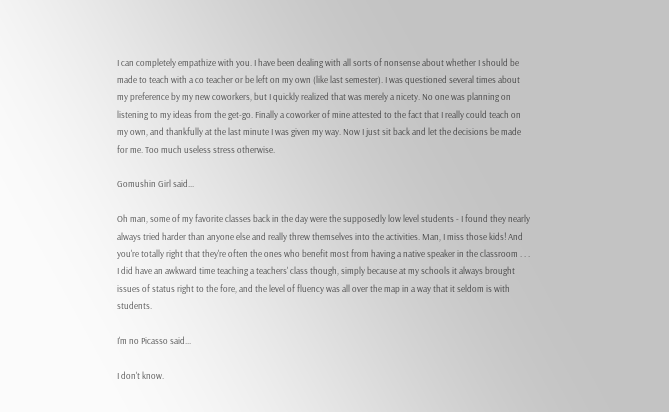I can completely empathize with you. I have been dealing with all sorts of nonsense about whether I should be made to teach with a co teacher or be left on my own (like last semester). I was questioned several times about my preference by my new coworkers, but I quickly realized that was merely a nicety. No one was planning on listening to my ideas from the get-go. Finally a coworker of mine attested to the fact that I really could teach on my own, and thankfully at the last minute I was given my way. Now I just sit back and let the decisions be made for me. Too much useless stress otherwise.

Gomushin Girl said...

Oh man, some of my favorite classes back in the day were the supposedly low level students - I found they nearly always tried harder than anyone else and really threw themselves into the activities. Man, I miss those kids! And you're totally right that they're often the ones who benefit most from having a native speaker in the classroom . . . I did have an awkward time teaching a teachers' class though, simply because at my schools it always brought issues of status right to the fore, and the level of fluency was all over the map in a way that it seldom is with students.

I'm no Picasso said...

I don't know.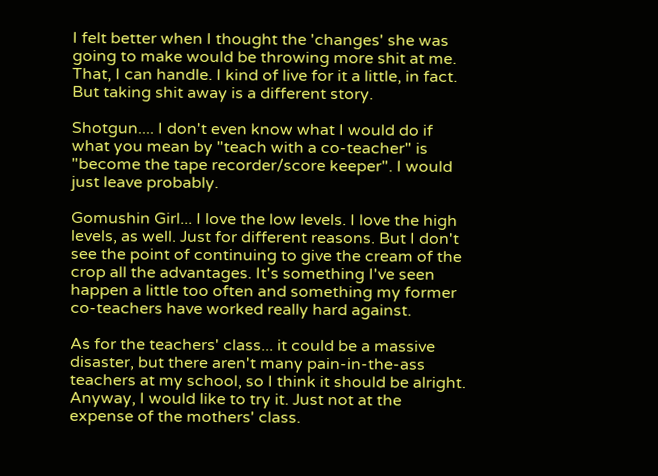I felt better when I thought the 'changes' she was going to make would be throwing more shit at me. That, I can handle. I kind of live for it a little, in fact. But taking shit away is a different story.

Shotgun.... I don't even know what I would do if what you mean by "teach with a co-teacher" is "become the tape recorder/score keeper". I would just leave probably.

Gomushin Girl... I love the low levels. I love the high levels, as well. Just for different reasons. But I don't see the point of continuing to give the cream of the crop all the advantages. It's something I've seen happen a little too often and something my former co-teachers have worked really hard against.

As for the teachers' class... it could be a massive disaster, but there aren't many pain-in-the-ass teachers at my school, so I think it should be alright. Anyway, I would like to try it. Just not at the expense of the mothers' class.